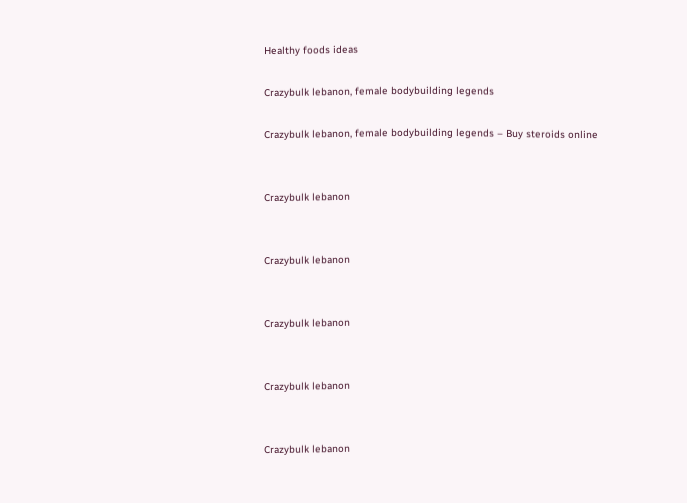Healthy foods ideas

Crazybulk lebanon, female bodybuilding legends

Crazybulk lebanon, female bodybuilding legends – Buy steroids online


Crazybulk lebanon


Crazybulk lebanon


Crazybulk lebanon


Crazybulk lebanon


Crazybulk lebanon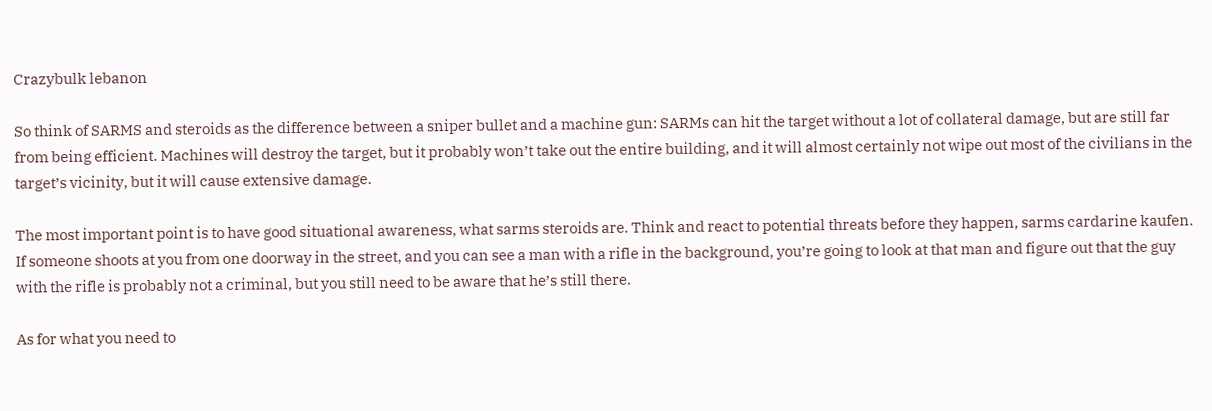Crazybulk lebanon

So think of SARMS and steroids as the difference between a sniper bullet and a machine gun: SARMs can hit the target without a lot of collateral damage, but are still far from being efficient. Machines will destroy the target, but it probably won’t take out the entire building, and it will almost certainly not wipe out most of the civilians in the target’s vicinity, but it will cause extensive damage.

The most important point is to have good situational awareness, what sarms steroids are. Think and react to potential threats before they happen, sarms cardarine kaufen. If someone shoots at you from one doorway in the street, and you can see a man with a rifle in the background, you’re going to look at that man and figure out that the guy with the rifle is probably not a criminal, but you still need to be aware that he’s still there.

As for what you need to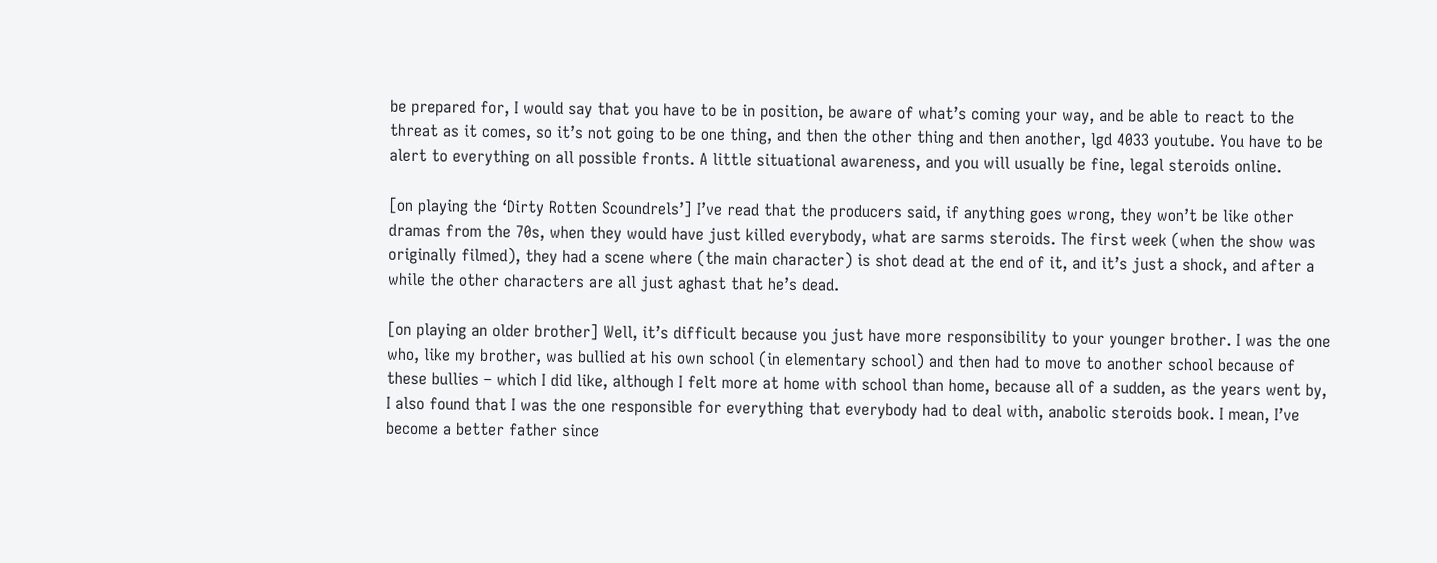be prepared for, I would say that you have to be in position, be aware of what’s coming your way, and be able to react to the threat as it comes, so it’s not going to be one thing, and then the other thing and then another, lgd 4033 youtube. You have to be alert to everything on all possible fronts. A little situational awareness, and you will usually be fine, legal steroids online.

[on playing the ‘Dirty Rotten Scoundrels’] I’ve read that the producers said, if anything goes wrong, they won’t be like other dramas from the 70s, when they would have just killed everybody, what are sarms steroids. The first week (when the show was originally filmed), they had a scene where (the main character) is shot dead at the end of it, and it’s just a shock, and after a while the other characters are all just aghast that he’s dead.

[on playing an older brother] Well, it’s difficult because you just have more responsibility to your younger brother. I was the one who, like my brother, was bullied at his own school (in elementary school) and then had to move to another school because of these bullies – which I did like, although I felt more at home with school than home, because all of a sudden, as the years went by, I also found that I was the one responsible for everything that everybody had to deal with, anabolic steroids book. I mean, I’ve become a better father since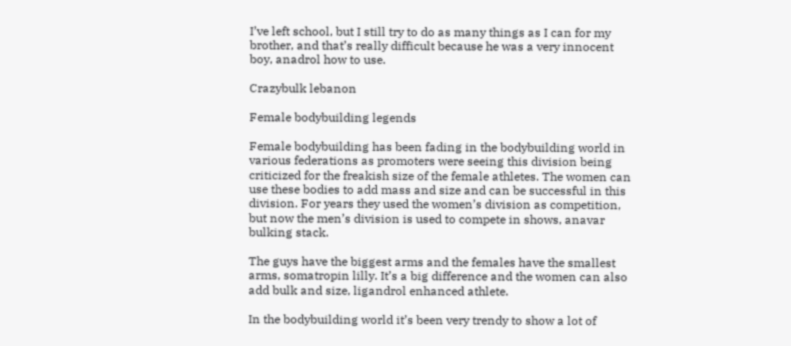I’ve left school, but I still try to do as many things as I can for my brother, and that’s really difficult because he was a very innocent boy, anadrol how to use.

Crazybulk lebanon

Female bodybuilding legends

Female bodybuilding has been fading in the bodybuilding world in various federations as promoters were seeing this division being criticized for the freakish size of the female athletes. The women can use these bodies to add mass and size and can be successful in this division. For years they used the women’s division as competition, but now the men’s division is used to compete in shows, anavar bulking stack.

The guys have the biggest arms and the females have the smallest arms, somatropin lilly. It’s a big difference and the women can also add bulk and size, ligandrol enhanced athlete.

In the bodybuilding world it’s been very trendy to show a lot of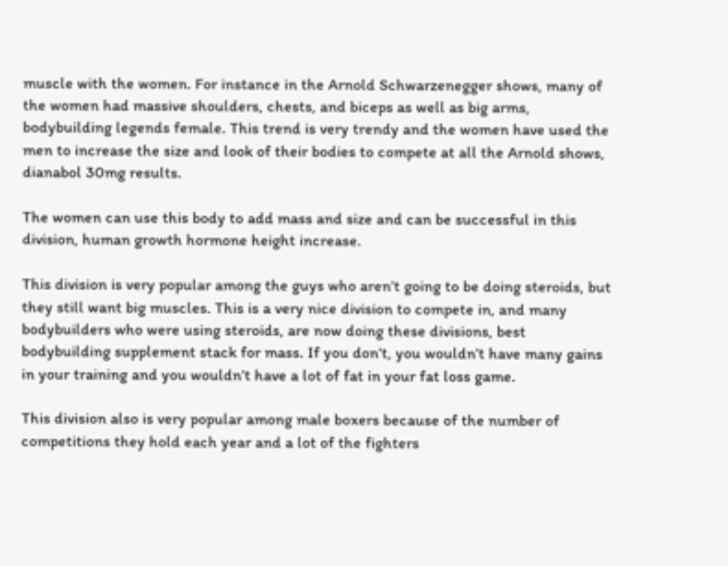muscle with the women. For instance in the Arnold Schwarzenegger shows, many of the women had massive shoulders, chests, and biceps as well as big arms, bodybuilding legends female. This trend is very trendy and the women have used the men to increase the size and look of their bodies to compete at all the Arnold shows, dianabol 30mg results.

The women can use this body to add mass and size and can be successful in this division, human growth hormone height increase.

This division is very popular among the guys who aren’t going to be doing steroids, but they still want big muscles. This is a very nice division to compete in, and many bodybuilders who were using steroids, are now doing these divisions, best bodybuilding supplement stack for mass. If you don’t, you wouldn’t have many gains in your training and you wouldn’t have a lot of fat in your fat loss game.

This division also is very popular among male boxers because of the number of competitions they hold each year and a lot of the fighters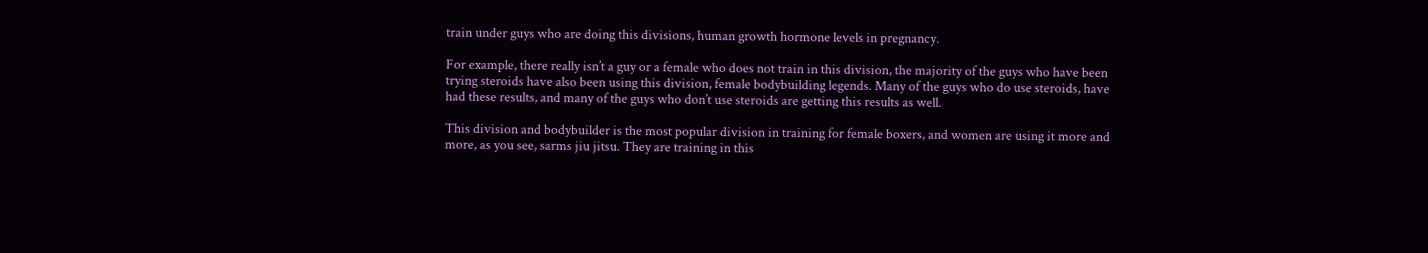train under guys who are doing this divisions, human growth hormone levels in pregnancy.

For example, there really isn’t a guy or a female who does not train in this division, the majority of the guys who have been trying steroids have also been using this division, female bodybuilding legends. Many of the guys who do use steroids, have had these results, and many of the guys who don’t use steroids are getting this results as well.

This division and bodybuilder is the most popular division in training for female boxers, and women are using it more and more, as you see, sarms jiu jitsu. They are training in this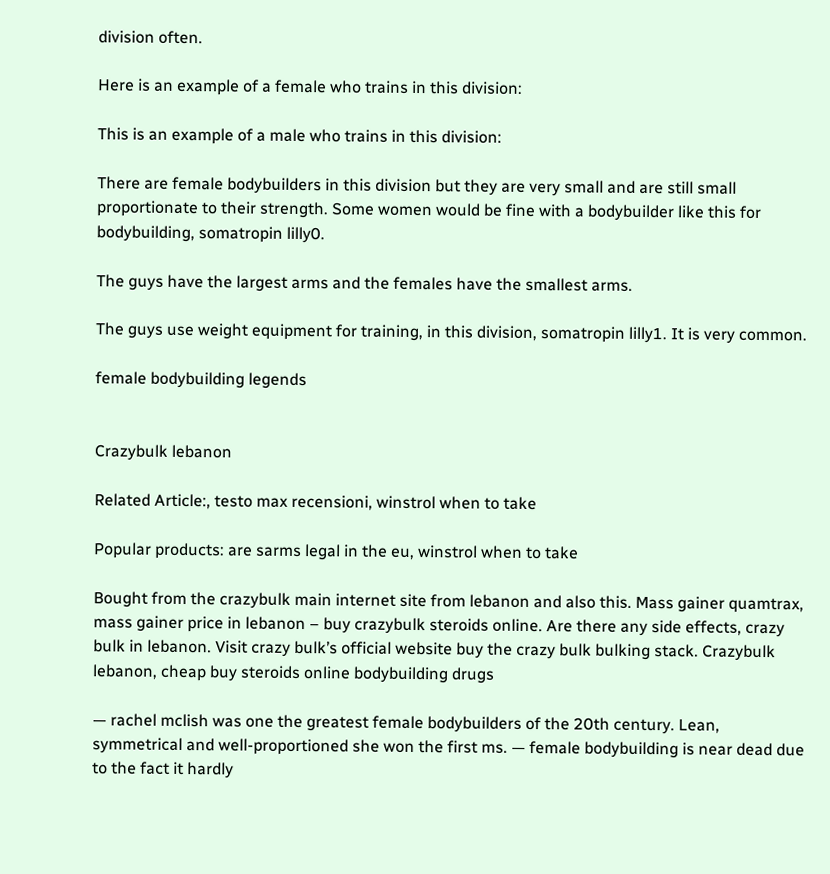division often.

Here is an example of a female who trains in this division:

This is an example of a male who trains in this division:

There are female bodybuilders in this division but they are very small and are still small proportionate to their strength. Some women would be fine with a bodybuilder like this for bodybuilding, somatropin lilly0.

The guys have the largest arms and the females have the smallest arms.

The guys use weight equipment for training, in this division, somatropin lilly1. It is very common.

female bodybuilding legends


Crazybulk lebanon

Related Article:, testo max recensioni, winstrol when to take

Popular products: are sarms legal in the eu, winstrol when to take

Bought from the crazybulk main internet site from lebanon and also this. Mass gainer quamtrax, mass gainer price in lebanon – buy crazybulk steroids online. Are there any side effects, crazy bulk in lebanon. Visit crazy bulk’s official website buy the crazy bulk bulking stack. Crazybulk lebanon, cheap buy steroids online bodybuilding drugs

— rachel mclish was one the greatest female bodybuilders of the 20th century. Lean, symmetrical and well-proportioned she won the first ms. — female bodybuilding is near dead due to the fact it hardly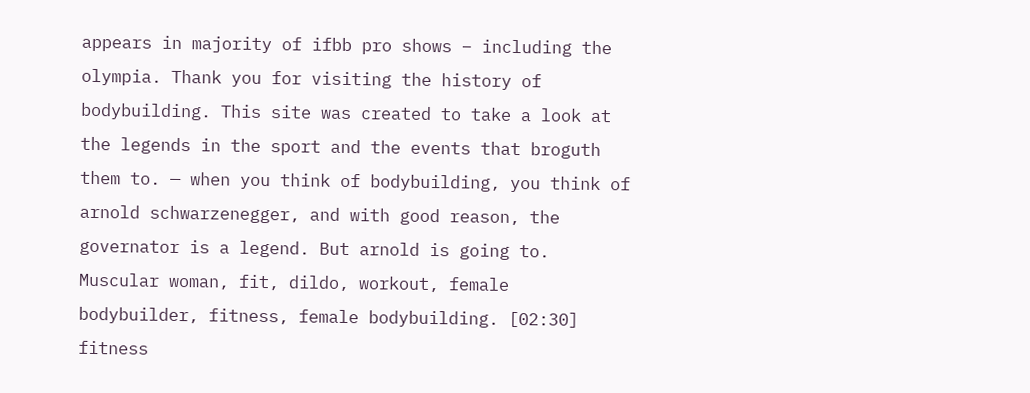appears in majority of ifbb pro shows – including the olympia. Thank you for visiting the history of bodybuilding. This site was created to take a look at the legends in the sport and the events that broguth them to. — when you think of bodybuilding, you think of arnold schwarzenegger, and with good reason, the governator is a legend. But arnold is going to. Muscular woman, fit, dildo, workout, female bodybuilder, fitness, female bodybuilding. [02:30] fitness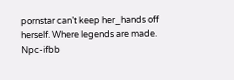pornstar can’t keep her_hands off herself. Where legends are made. Npc-ifbb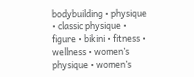bodybuilding • physique • classic physique • figure • bikini • fitness • wellness • women’s physique • women’s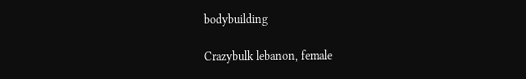bodybuilding

Crazybulk lebanon, female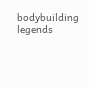bodybuilding legends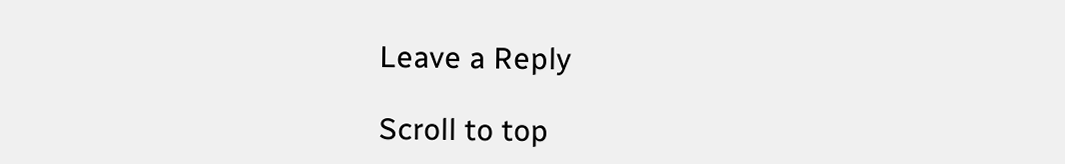Leave a Reply

Scroll to top